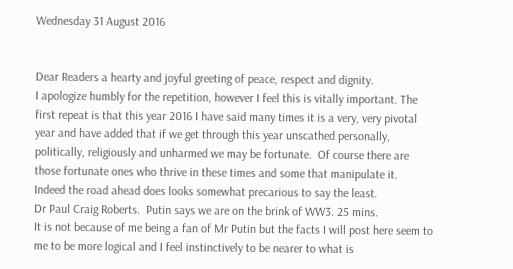Wednesday 31 August 2016


Dear Readers a hearty and joyful greeting of peace, respect and dignity.
I apologize humbly for the repetition, however I feel this is vitally important. The first repeat is that this year 2016 I have said many times it is a very, very pivotal year and have added that if we get through this year unscathed personally, politically, religiously and unharmed we may be fortunate.  Of course there are those fortunate ones who thrive in these times and some that manipulate it.
Indeed the road ahead does looks somewhat precarious to say the least.
Dr Paul Craig Roberts.  Putin says we are on the brink of WW3. 25 mins.
It is not because of me being a fan of Mr Putin but the facts I will post here seem to me to be more logical and I feel instinctively to be nearer to what is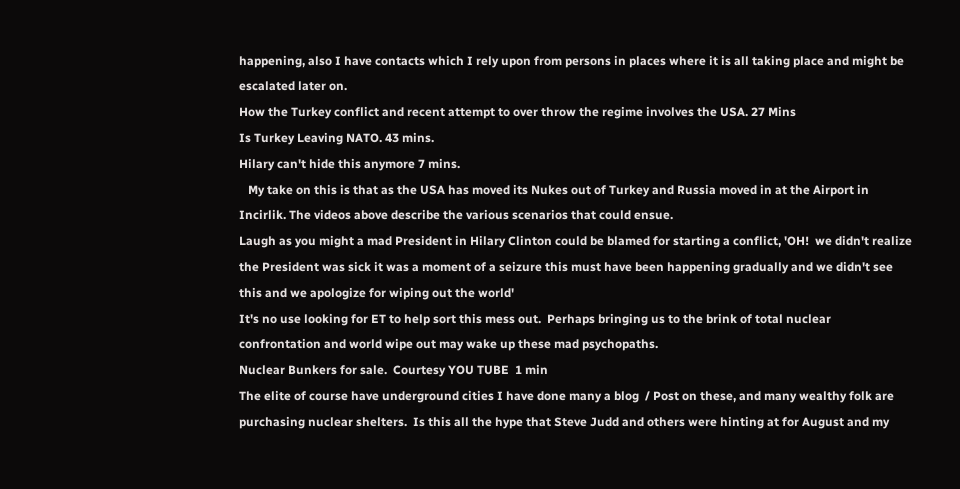happening, also I have contacts which I rely upon from persons in places where it is all taking place and might be escalated later on.
How the Turkey conflict and recent attempt to over throw the regime involves the USA. 27 Mins
Is Turkey Leaving NATO. 43 mins.
Hilary can't hide this anymore 7 mins.
   My take on this is that as the USA has moved its Nukes out of Turkey and Russia moved in at the Airport in Incirlik. The videos above describe the various scenarios that could ensue.
Laugh as you might a mad President in Hilary Clinton could be blamed for starting a conflict, 'OH!  we didn't realize the President was sick it was a moment of a seizure this must have been happening gradually and we didn't see this and we apologize for wiping out the world'
It's no use looking for ET to help sort this mess out.  Perhaps bringing us to the brink of total nuclear confrontation and world wipe out may wake up these mad psychopaths.
Nuclear Bunkers for sale.  Courtesy YOU TUBE  1 min
The elite of course have underground cities I have done many a blog  / Post on these, and many wealthy folk are purchasing nuclear shelters.  Is this all the hype that Steve Judd and others were hinting at for August and my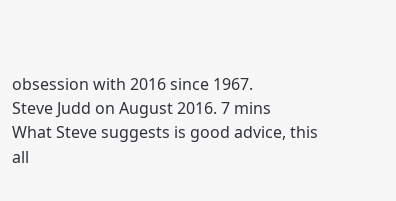obsession with 2016 since 1967.
Steve Judd on August 2016. 7 mins
What Steve suggests is good advice, this all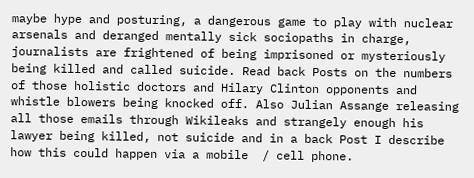maybe hype and posturing, a dangerous game to play with nuclear arsenals and deranged mentally sick sociopaths in charge, journalists are frightened of being imprisoned or mysteriously being killed and called suicide. Read back Posts on the numbers of those holistic doctors and Hilary Clinton opponents and whistle blowers being knocked off. Also Julian Assange releasing all those emails through Wikileaks and strangely enough his lawyer being killed, not suicide and in a back Post I describe how this could happen via a mobile  / cell phone.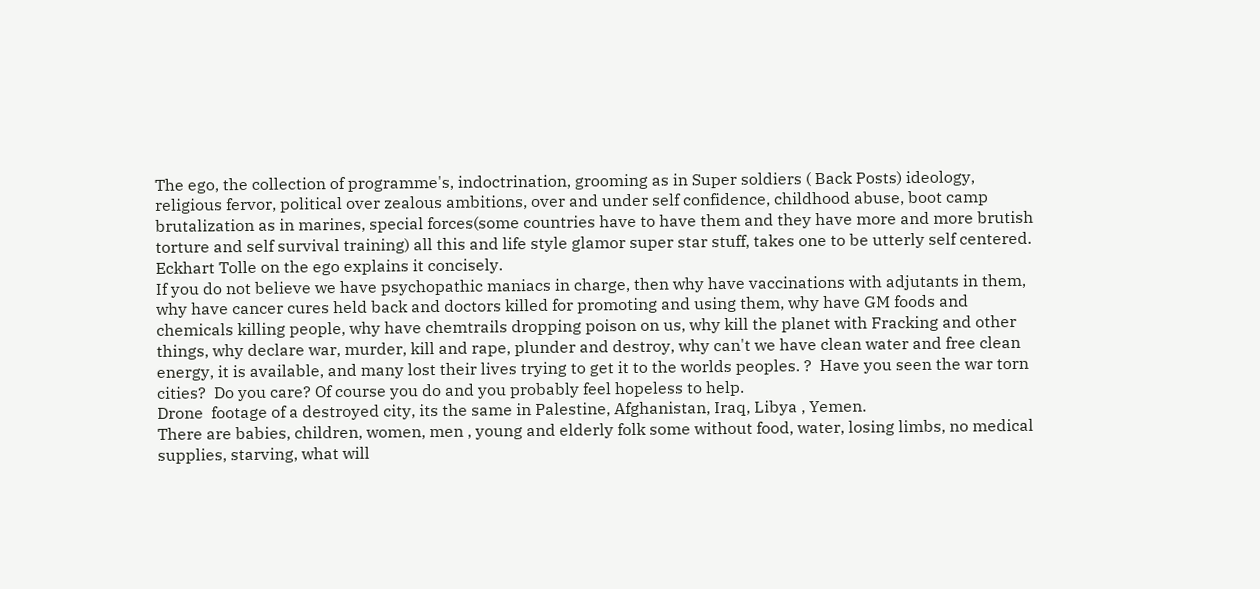The ego, the collection of programme's, indoctrination, grooming as in Super soldiers ( Back Posts) ideology, religious fervor, political over zealous ambitions, over and under self confidence, childhood abuse, boot camp brutalization as in marines, special forces(some countries have to have them and they have more and more brutish torture and self survival training) all this and life style glamor super star stuff, takes one to be utterly self centered.  Eckhart Tolle on the ego explains it concisely.
If you do not believe we have psychopathic maniacs in charge, then why have vaccinations with adjutants in them, why have cancer cures held back and doctors killed for promoting and using them, why have GM foods and chemicals killing people, why have chemtrails dropping poison on us, why kill the planet with Fracking and other things, why declare war, murder, kill and rape, plunder and destroy, why can't we have clean water and free clean energy, it is available, and many lost their lives trying to get it to the worlds peoples. ?  Have you seen the war torn cities?  Do you care? Of course you do and you probably feel hopeless to help.
Drone  footage of a destroyed city, its the same in Palestine, Afghanistan, Iraq, Libya , Yemen.
There are babies, children, women, men , young and elderly folk some without food, water, losing limbs, no medical supplies, starving, what will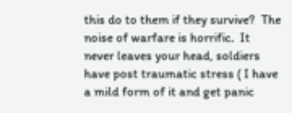this do to them if they survive?  The noise of warfare is horrific.  It never leaves your head, soldiers have post traumatic stress ( I have a mild form of it and get panic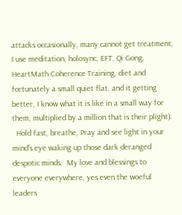attacks occasionally, many cannot get treatment, I use meditation, holosync, EFT, Qi Gong, HeartMath Coherence Training, diet and fortunately a small quiet flat. and it getting better, I know what it is like in a small way for them, multiplied by a million that is their plight).
  Hold fast, breathe, Pray and see light in your mind's eye waking up those dark deranged despotic minds.  My love and blessings to everyone everywhere, yes even the woeful leaders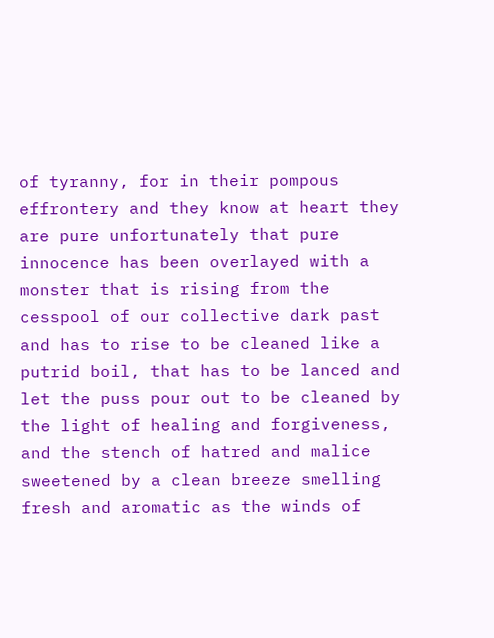of tyranny, for in their pompous effrontery and they know at heart they are pure unfortunately that pure innocence has been overlayed with a monster that is rising from the cesspool of our collective dark past and has to rise to be cleaned like a putrid boil, that has to be lanced and let the puss pour out to be cleaned by the light of healing and forgiveness, and the stench of hatred and malice sweetened by a clean breeze smelling fresh and aromatic as the winds of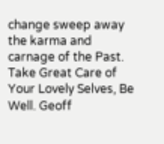change sweep away the karma and carnage of the Past.
Take Great Care of Your Lovely Selves, Be Well. Geoff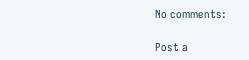No comments:

Post a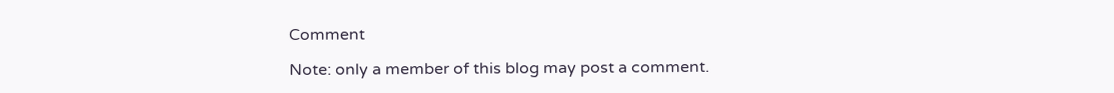Comment

Note: only a member of this blog may post a comment.